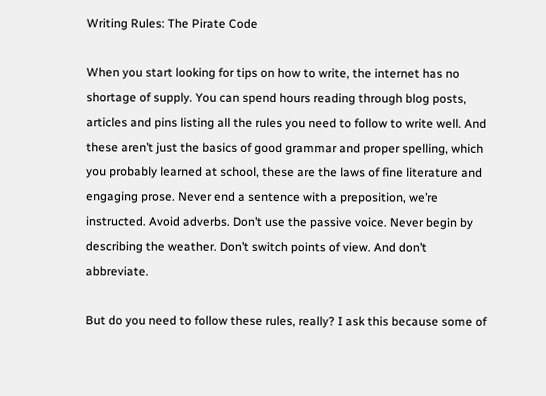Writing Rules: The Pirate Code

When you start looking for tips on how to write, the internet has no shortage of supply. You can spend hours reading through blog posts, articles and pins listing all the rules you need to follow to write well. And these aren’t just the basics of good grammar and proper spelling, which you probably learned at school, these are the laws of fine literature and engaging prose. Never end a sentence with a preposition, we’re instructed. Avoid adverbs. Don’t use the passive voice. Never begin by describing the weather. Don’t switch points of view. And don’t abbreviate.

But do you need to follow these rules, really? I ask this because some of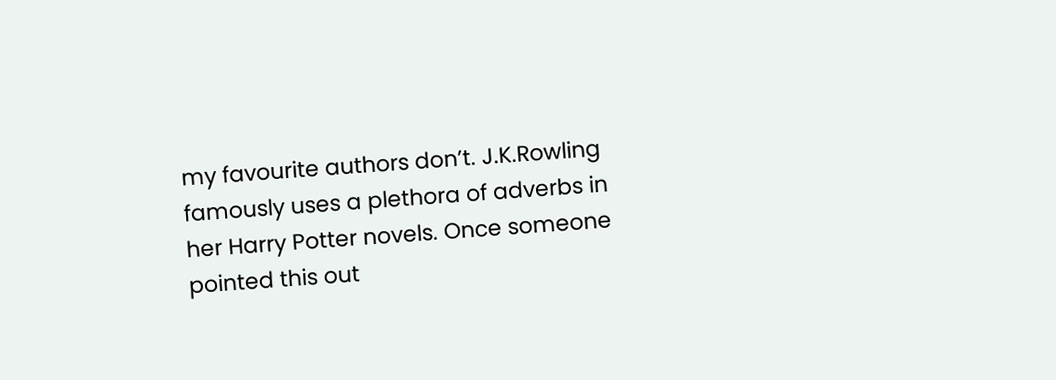my favourite authors don’t. J.K.Rowling famously uses a plethora of adverbs in her Harry Potter novels. Once someone pointed this out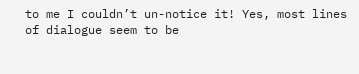to me I couldn’t un-notice it! Yes, most lines of dialogue seem to be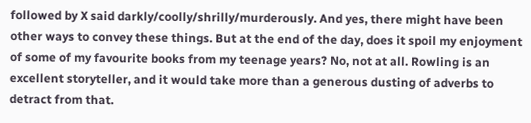followed by X said darkly/coolly/shrilly/murderously. And yes, there might have been other ways to convey these things. But at the end of the day, does it spoil my enjoyment of some of my favourite books from my teenage years? No, not at all. Rowling is an excellent storyteller, and it would take more than a generous dusting of adverbs to detract from that.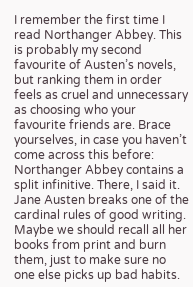I remember the first time I read Northanger Abbey. This is probably my second favourite of Austen’s novels, but ranking them in order feels as cruel and unnecessary as choosing who your favourite friends are. Brace yourselves, in case you haven’t come across this before: Northanger Abbey contains a split infinitive. There, I said it. Jane Austen breaks one of the cardinal rules of good writing. Maybe we should recall all her books from print and burn them, just to make sure no one else picks up bad habits.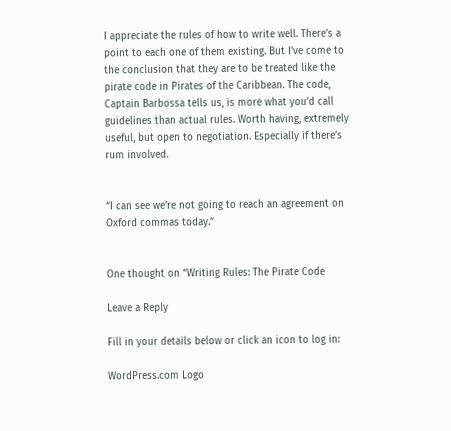I appreciate the rules of how to write well. There’s a point to each one of them existing. But I’ve come to the conclusion that they are to be treated like the pirate code in Pirates of the Caribbean. The code, Captain Barbossa tells us, is more what you’d call guidelines than actual rules. Worth having, extremely useful, but open to negotiation. Especially if there’s rum involved.


“I can see we’re not going to reach an agreement on Oxford commas today.”


One thought on “Writing Rules: The Pirate Code

Leave a Reply

Fill in your details below or click an icon to log in:

WordPress.com Logo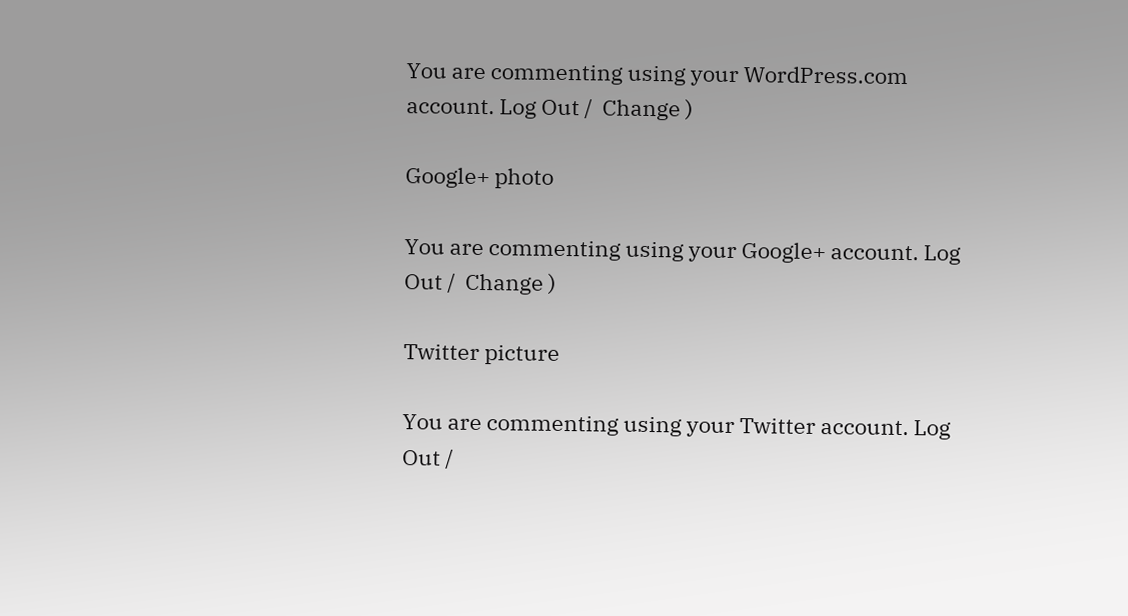You are commenting using your WordPress.com account. Log Out /  Change )

Google+ photo

You are commenting using your Google+ account. Log Out /  Change )

Twitter picture

You are commenting using your Twitter account. Log Out /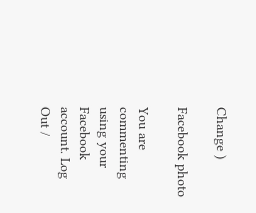Change )

Facebook photo

You are commenting using your Facebook account. Log Out /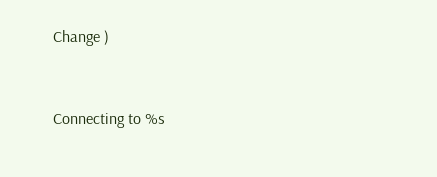Change )


Connecting to %s